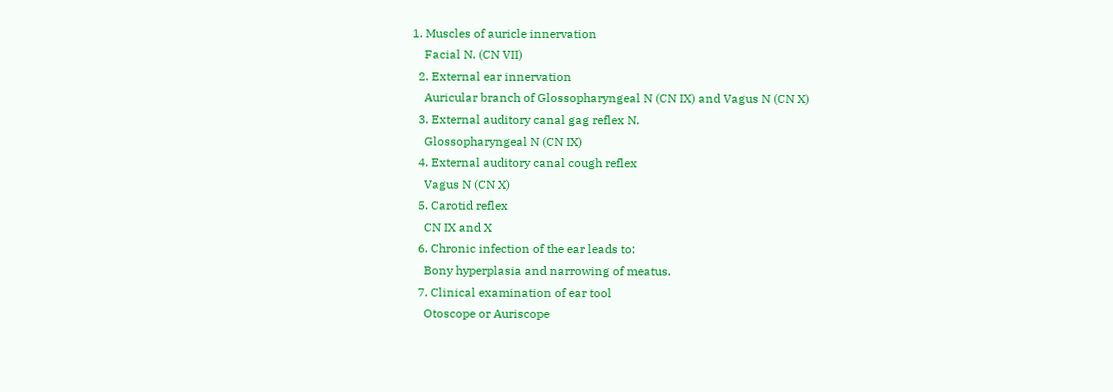1. Muscles of auricle innervation
    Facial N. (CN VII)
  2. External ear innervation
    Auricular branch of Glossopharyngeal N (CN IX) and Vagus N (CN X)
  3. External auditory canal gag reflex N.
    Glossopharyngeal N (CN IX)
  4. External auditory canal cough reflex
    Vagus N (CN X)
  5. Carotid reflex
    CN IX and X
  6. Chronic infection of the ear leads to:
    Bony hyperplasia and narrowing of meatus.
  7. Clinical examination of ear tool
    Otoscope or Auriscope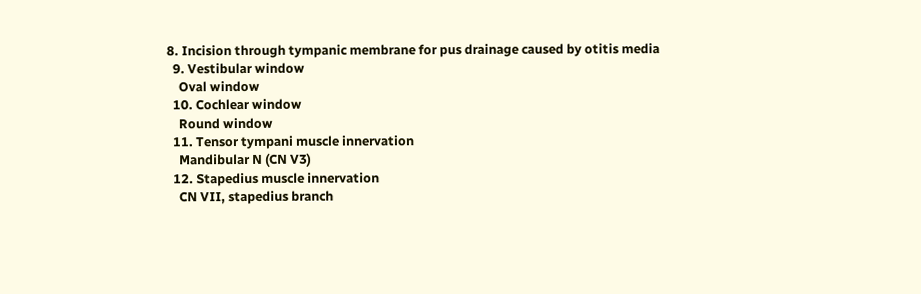8. Incision through tympanic membrane for pus drainage caused by otitis media
  9. Vestibular window
    Oval window
  10. Cochlear window
    Round window
  11. Tensor tympani muscle innervation
    Mandibular N (CN V3)
  12. Stapedius muscle innervation
    CN VII, stapedius branch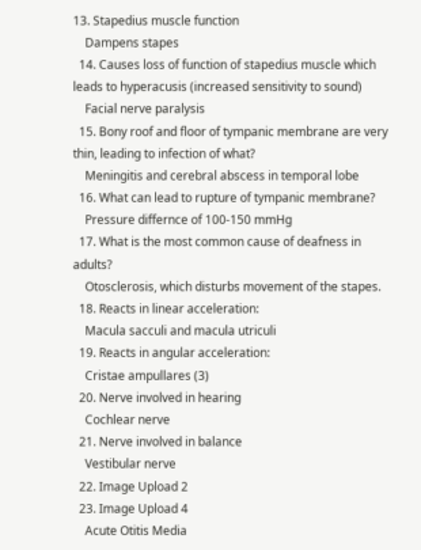13. Stapedius muscle function
    Dampens stapes
  14. Causes loss of function of stapedius muscle which leads to hyperacusis (increased sensitivity to sound)
    Facial nerve paralysis
  15. Bony roof and floor of tympanic membrane are very thin, leading to infection of what?
    Meningitis and cerebral abscess in temporal lobe
  16. What can lead to rupture of tympanic membrane?
    Pressure differnce of 100-150 mmHg
  17. What is the most common cause of deafness in adults?
    Otosclerosis, which disturbs movement of the stapes.
  18. Reacts in linear acceleration:
    Macula sacculi and macula utriculi
  19. Reacts in angular acceleration:
    Cristae ampullares (3)
  20. Nerve involved in hearing
    Cochlear nerve
  21. Nerve involved in balance
    Vestibular nerve
  22. Image Upload 2
  23. Image Upload 4
    Acute Otitis Media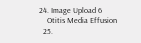24. Image Upload 6
    Otitis Media Effusion
  25.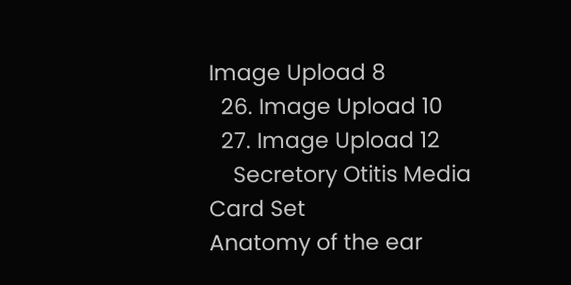Image Upload 8
  26. Image Upload 10
  27. Image Upload 12
    Secretory Otitis Media
Card Set
Anatomy of the ear